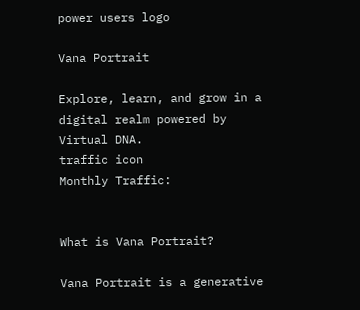power users logo

Vana Portrait

Explore, learn, and grow in a digital realm powered by Virtual DNA.
traffic icon
Monthly Traffic:


What is Vana Portrait?

Vana Portrait is a generative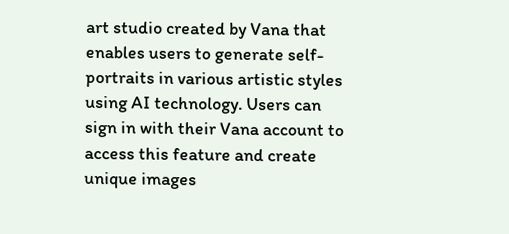art studio created by Vana that enables users to generate self-portraits in various artistic styles using AI technology. Users can sign in with their Vana account to access this feature and create unique images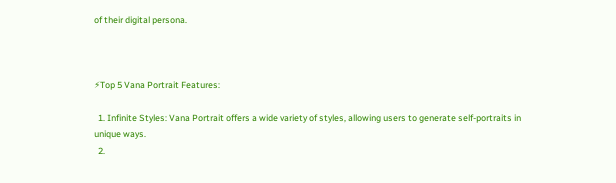of their digital persona.



⚡Top 5 Vana Portrait Features:

  1. Infinite Styles: Vana Portrait offers a wide variety of styles, allowing users to generate self-portraits in unique ways.
  2.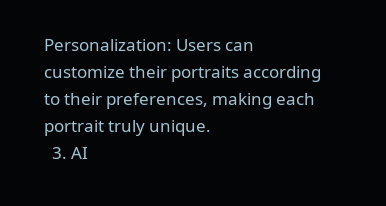Personalization: Users can customize their portraits according to their preferences, making each portrait truly unique.
  3. AI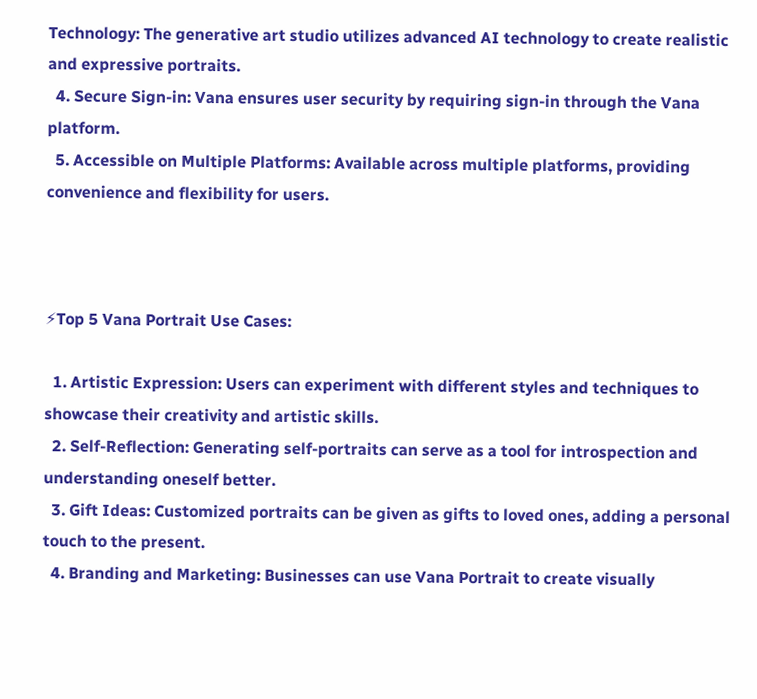Technology: The generative art studio utilizes advanced AI technology to create realistic and expressive portraits.
  4. Secure Sign-in: Vana ensures user security by requiring sign-in through the Vana platform.
  5. Accessible on Multiple Platforms: Available across multiple platforms, providing convenience and flexibility for users.



⚡Top 5 Vana Portrait Use Cases:

  1. Artistic Expression: Users can experiment with different styles and techniques to showcase their creativity and artistic skills.
  2. Self-Reflection: Generating self-portraits can serve as a tool for introspection and understanding oneself better.
  3. Gift Ideas: Customized portraits can be given as gifts to loved ones, adding a personal touch to the present.
  4. Branding and Marketing: Businesses can use Vana Portrait to create visually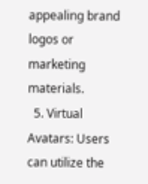appealing brand logos or marketing materials.
  5. Virtual Avatars: Users can utilize the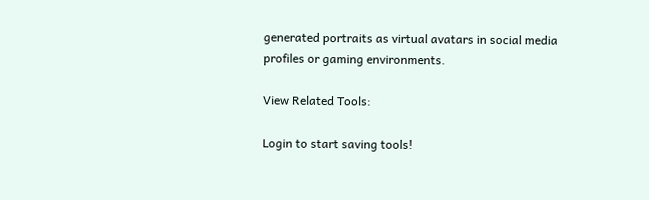generated portraits as virtual avatars in social media profiles or gaming environments.

View Related Tools:

Login to start saving tools!